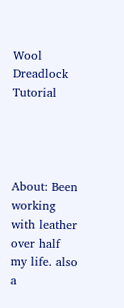Wool Dreadlock Tutorial




About: Been working with leather over half my life. also a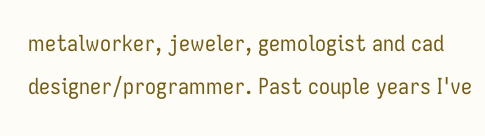metalworker, jeweler, gemologist and cad designer/programmer. Past couple years I've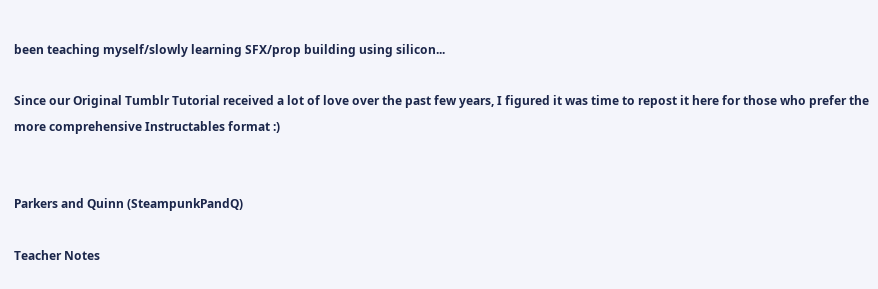been teaching myself/slowly learning SFX/prop building using silicon...

Since our Original Tumblr Tutorial received a lot of love over the past few years, I figured it was time to repost it here for those who prefer the more comprehensive Instructables format :)


Parkers and Quinn (SteampunkPandQ)

Teacher Notes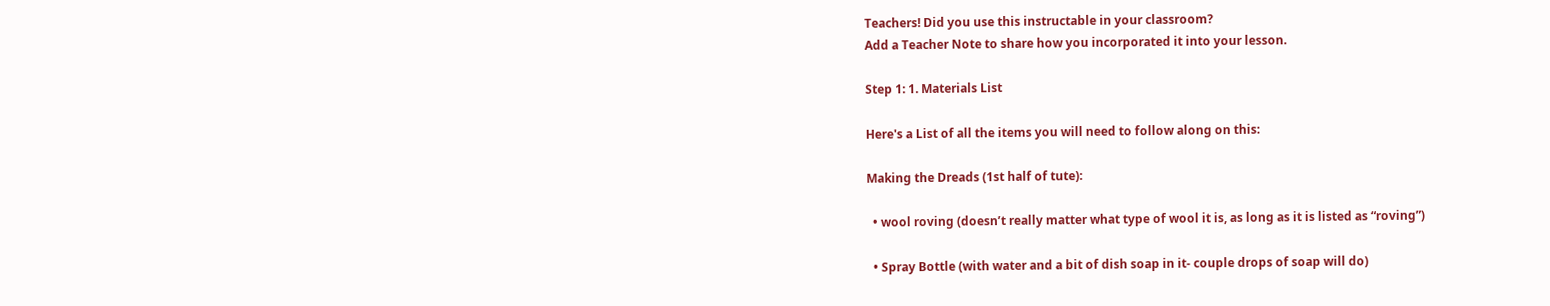Teachers! Did you use this instructable in your classroom?
Add a Teacher Note to share how you incorporated it into your lesson.

Step 1: 1. Materials List

Here's a List of all the items you will need to follow along on this:

Making the Dreads (1st half of tute):

  • wool roving (doesn’t really matter what type of wool it is, as long as it is listed as “roving”)

  • Spray Bottle (with water and a bit of dish soap in it- couple drops of soap will do)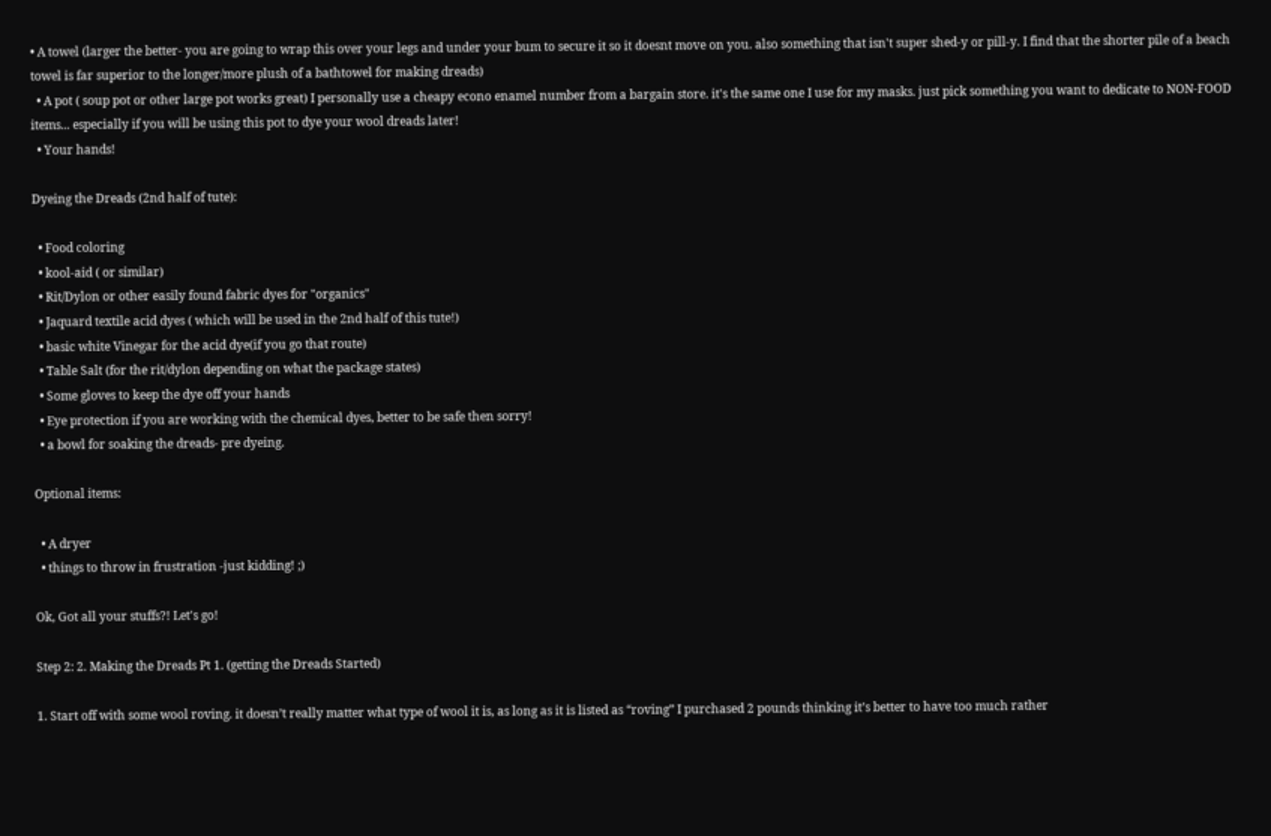• A towel (larger the better- you are going to wrap this over your legs and under your bum to secure it so it doesnt move on you. also something that isn't super shed-y or pill-y. I find that the shorter pile of a beach towel is far superior to the longer/more plush of a bathtowel for making dreads)
  • A pot ( soup pot or other large pot works great) I personally use a cheapy econo enamel number from a bargain store. it's the same one I use for my masks. just pick something you want to dedicate to NON-FOOD items... especially if you will be using this pot to dye your wool dreads later!
  • Your hands!

Dyeing the Dreads (2nd half of tute):

  • Food coloring
  • kool-aid ( or similar)
  • Rit/Dylon or other easily found fabric dyes for "organics"
  • Jaquard textile acid dyes ( which will be used in the 2nd half of this tute!)
  • basic white Vinegar for the acid dye(if you go that route)
  • Table Salt (for the rit/dylon depending on what the package states)
  • Some gloves to keep the dye off your hands
  • Eye protection if you are working with the chemical dyes, better to be safe then sorry!
  • a bowl for soaking the dreads- pre dyeing.

Optional items:

  • A dryer
  • things to throw in frustration -just kidding! ;)

Ok, Got all your stuffs?! Let's go!

Step 2: 2. Making the Dreads Pt 1. (getting the Dreads Started)

1. Start off with some wool roving. it doesn’t really matter what type of wool it is, as long as it is listed as “roving” I purchased 2 pounds thinking it’s better to have too much rather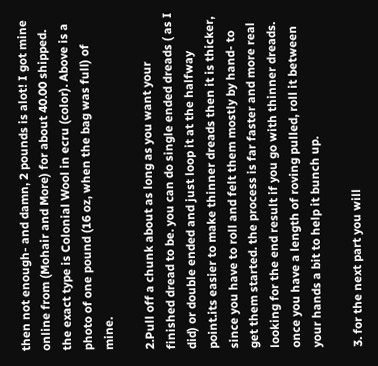then not enough- and damn, 2 pounds is alot! I got mine online from (Mohair and More) for about 40.00 shipped. the exact type is Colonial Wool in ecru (color). Above is a photo of one pound (16 oz, when the bag was full) of mine.

2.Pull off a chunk about as long as you want your finished dread to be. you can do single ended dreads ( as I did) or double ended and just loop it at the halfway point.its easier to make thinner dreads then it is thicker, since you have to roll and felt them mostly by hand- to get them started. the process is far faster and more real looking for the end result if you go with thinner dreads. once you have a length of roving pulled, roll it between your hands a bit to help it bunch up.

3. for the next part you will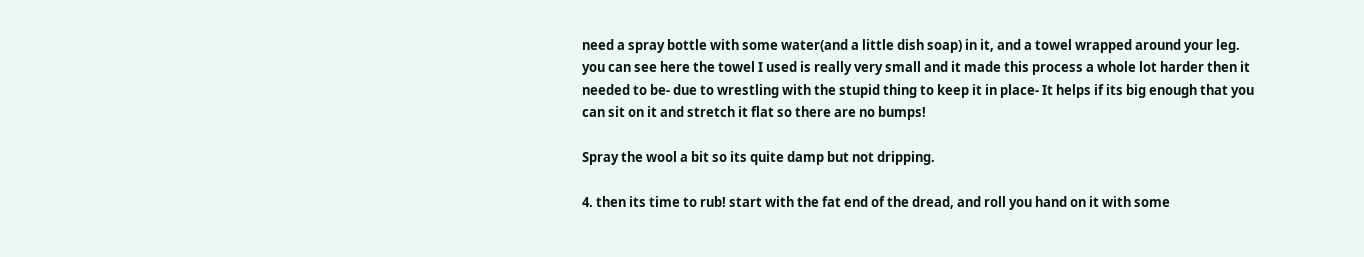need a spray bottle with some water(and a little dish soap) in it, and a towel wrapped around your leg. you can see here the towel I used is really very small and it made this process a whole lot harder then it needed to be- due to wrestling with the stupid thing to keep it in place- It helps if its big enough that you can sit on it and stretch it flat so there are no bumps!

Spray the wool a bit so its quite damp but not dripping.

4. then its time to rub! start with the fat end of the dread, and roll you hand on it with some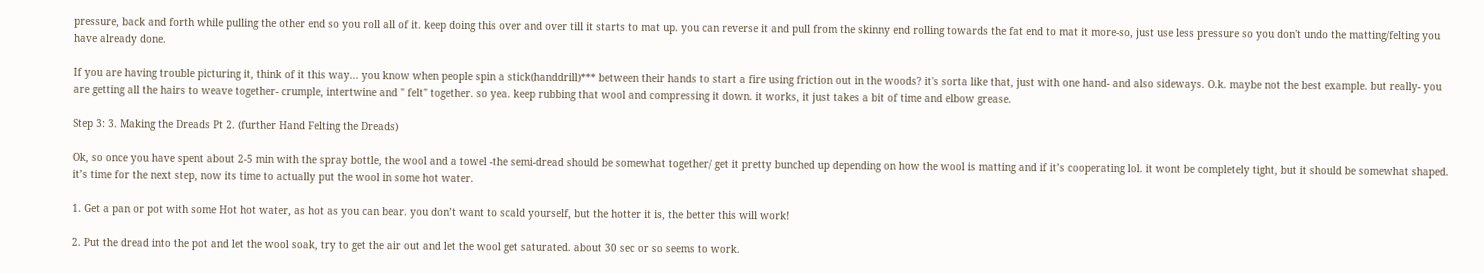pressure, back and forth while pulling the other end so you roll all of it. keep doing this over and over till it starts to mat up. you can reverse it and pull from the skinny end rolling towards the fat end to mat it more-so, just use less pressure so you don't undo the matting/felting you have already done.

If you are having trouble picturing it, think of it this way... you know when people spin a stick(handdrill)*** between their hands to start a fire using friction out in the woods? it's sorta like that, just with one hand- and also sideways. O.k. maybe not the best example. but really- you are getting all the hairs to weave together- crumple, intertwine and " felt" together. so yea. keep rubbing that wool and compressing it down. it works, it just takes a bit of time and elbow grease.

Step 3: 3. Making the Dreads Pt 2. (further Hand Felting the Dreads)

Ok, so once you have spent about 2-5 min with the spray bottle, the wool and a towel -the semi-dread should be somewhat together/ get it pretty bunched up depending on how the wool is matting and if it’s cooperating lol. it wont be completely tight, but it should be somewhat shaped. it’s time for the next step, now its time to actually put the wool in some hot water.

1. Get a pan or pot with some Hot hot water, as hot as you can bear. you don’t want to scald yourself, but the hotter it is, the better this will work!

2. Put the dread into the pot and let the wool soak, try to get the air out and let the wool get saturated. about 30 sec or so seems to work.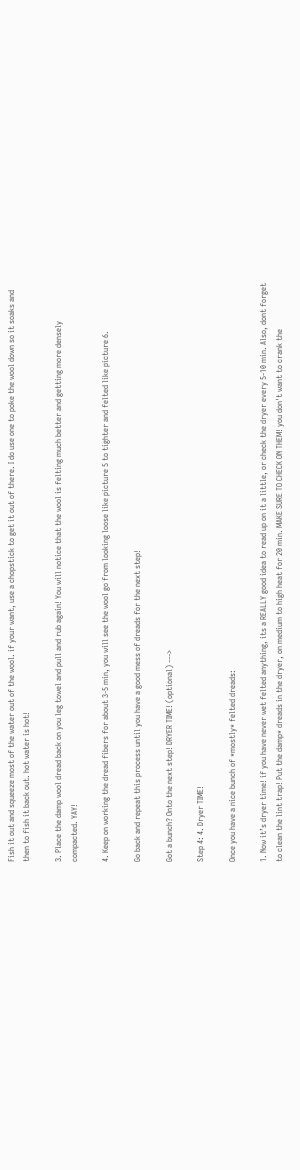Fish it out and squeeze most of the water out of the wool. if your want, use a chopstick to get it out of there. I do use one to poke the wool down so it soaks and then to fish it back out. hot water is hot!

3. Place the damp wool dread back on you leg towel and pull and rub again! You will notice that the wool is felting much better and getting more densely compacted. YAY!

4. Keep on working the dread fibers for about 3-5 min, you will see the wool go from looking loose like picture 5 to tighter and felted like picture 6.

Go back and repeat this process until you have a good mess of dreads for the next step!

Got a bunch? Onto the next step! DRYER TIME! (optional) --->

Step 4: 4. Dryer TIME!

Once you have a nice bunch of *mostly* felted dreads:

1. Now it’s dryer time! if you have never wet felted anything, its a REALLY good idea to read up on it a little, or check the dryer every 5-10 min. Also, dont forget to clean the lint trap! Put the damp* dreads in the dryer, on medium to high heat for 20 min. MAKE SURE TO CHECK ON THEM! you don't want to crank the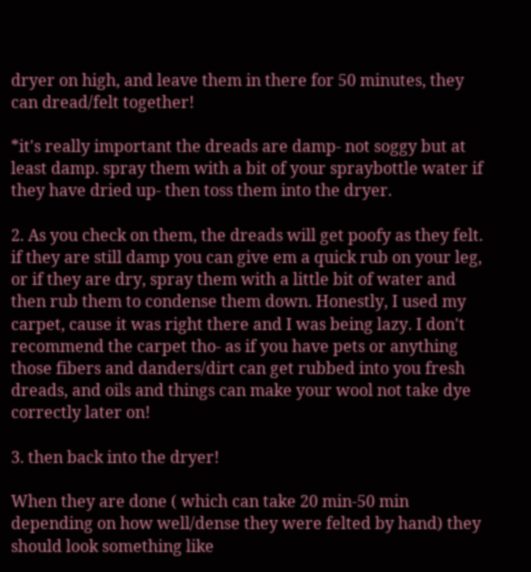dryer on high, and leave them in there for 50 minutes, they can dread/felt together!

*it's really important the dreads are damp- not soggy but at least damp. spray them with a bit of your spraybottle water if they have dried up- then toss them into the dryer.

2. As you check on them, the dreads will get poofy as they felt. if they are still damp you can give em a quick rub on your leg, or if they are dry, spray them with a little bit of water and then rub them to condense them down. Honestly, I used my carpet, cause it was right there and I was being lazy. I don't recommend the carpet tho- as if you have pets or anything those fibers and danders/dirt can get rubbed into you fresh dreads, and oils and things can make your wool not take dye correctly later on!

3. then back into the dryer!

When they are done ( which can take 20 min-50 min depending on how well/dense they were felted by hand) they should look something like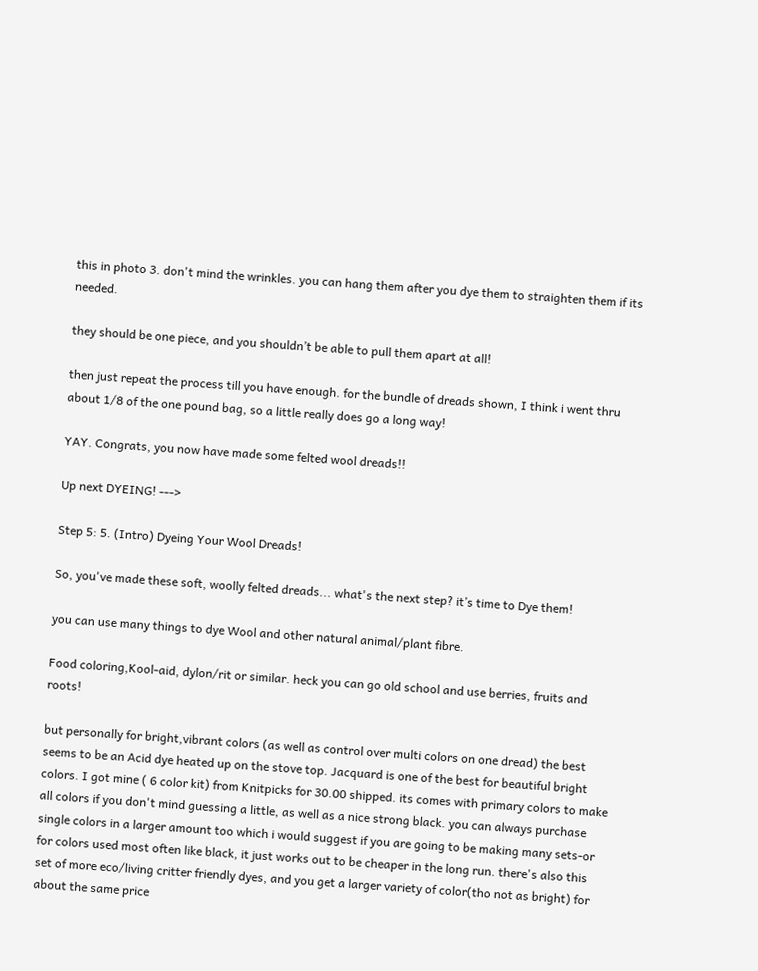this in photo 3. don't mind the wrinkles. you can hang them after you dye them to straighten them if its needed.

they should be one piece, and you shouldn’t be able to pull them apart at all!

then just repeat the process till you have enough. for the bundle of dreads shown, I think i went thru about 1/8 of the one pound bag, so a little really does go a long way!

YAY. Congrats, you now have made some felted wool dreads!!

Up next DYEING! --->

Step 5: 5. (Intro) Dyeing Your Wool Dreads!

So, you've made these soft, woolly felted dreads... what's the next step? it’s time to Dye them!

you can use many things to dye Wool and other natural animal/plant fibre.

Food coloring,Kool-aid, dylon/rit or similar. heck you can go old school and use berries, fruits and roots!

but personally for bright,vibrant colors (as well as control over multi colors on one dread) the best seems to be an Acid dye heated up on the stove top. Jacquard is one of the best for beautiful bright colors. I got mine ( 6 color kit) from Knitpicks for 30.00 shipped. its comes with primary colors to make all colors if you don't mind guessing a little, as well as a nice strong black. you can always purchase single colors in a larger amount too which i would suggest if you are going to be making many sets-or for colors used most often like black, it just works out to be cheaper in the long run. there's also this set of more eco/living critter friendly dyes, and you get a larger variety of color(tho not as bright) for about the same price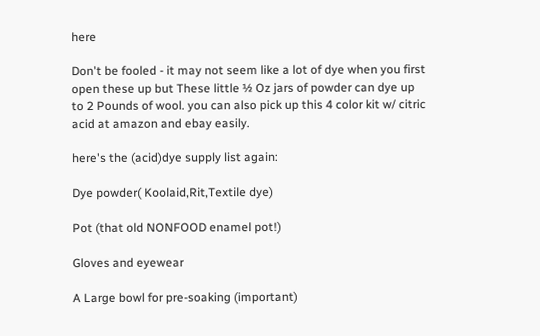here

Don't be fooled - it may not seem like a lot of dye when you first open these up but These little ½ Oz jars of powder can dye up to 2 Pounds of wool. you can also pick up this 4 color kit w/ citric acid at amazon and ebay easily.

here's the (acid)dye supply list again:

Dye powder( Koolaid,Rit,Textile dye)

Pot (that old NONFOOD enamel pot!)

Gloves and eyewear

A Large bowl for pre-soaking (important)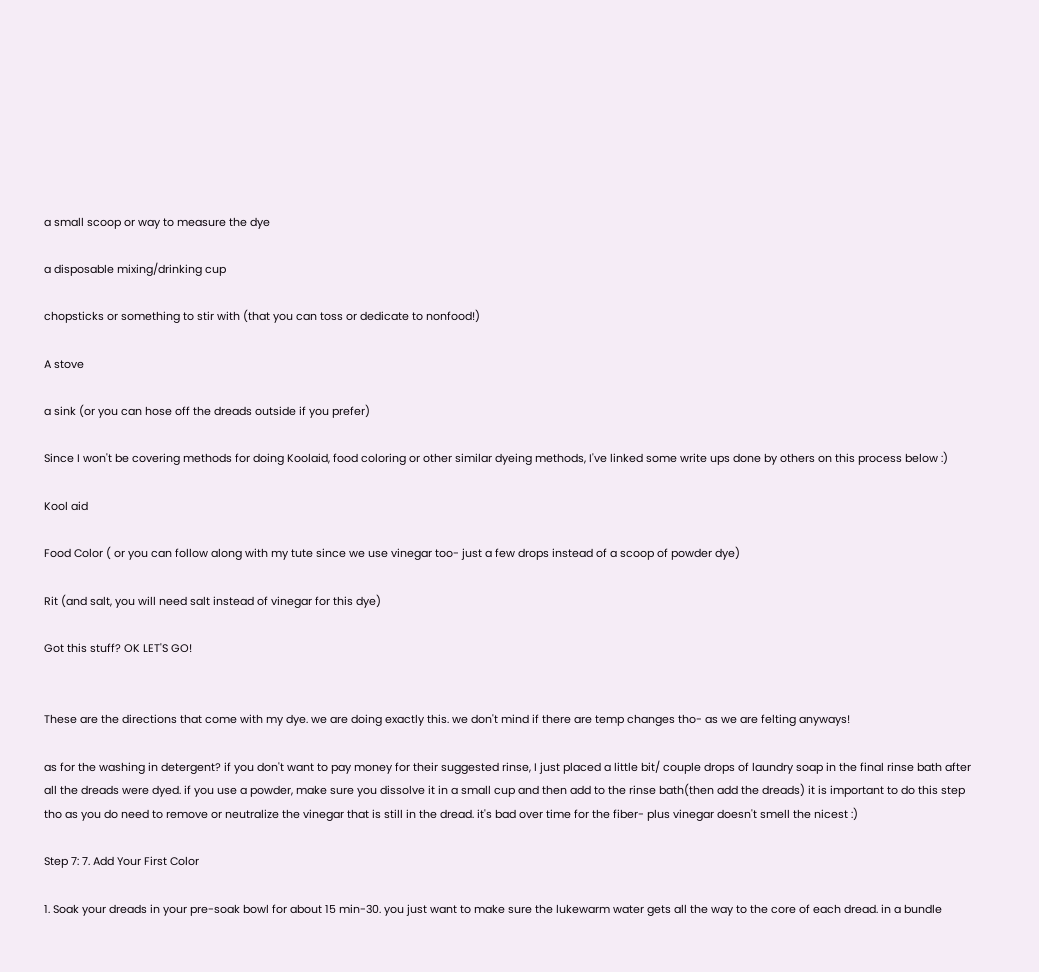a small scoop or way to measure the dye

a disposable mixing/drinking cup

chopsticks or something to stir with (that you can toss or dedicate to nonfood!)

A stove

a sink (or you can hose off the dreads outside if you prefer)

Since I won't be covering methods for doing Koolaid, food coloring or other similar dyeing methods, I've linked some write ups done by others on this process below :)

Kool aid

Food Color ( or you can follow along with my tute since we use vinegar too- just a few drops instead of a scoop of powder dye)

Rit (and salt, you will need salt instead of vinegar for this dye)

Got this stuff? OK LET'S GO!


These are the directions that come with my dye. we are doing exactly this. we don't mind if there are temp changes tho- as we are felting anyways!

as for the washing in detergent? if you don't want to pay money for their suggested rinse, I just placed a little bit/ couple drops of laundry soap in the final rinse bath after all the dreads were dyed. if you use a powder, make sure you dissolve it in a small cup and then add to the rinse bath(then add the dreads) it is important to do this step tho as you do need to remove or neutralize the vinegar that is still in the dread. it's bad over time for the fiber- plus vinegar doesn't smell the nicest :)

Step 7: 7. Add Your First Color

1. Soak your dreads in your pre-soak bowl for about 15 min-30. you just want to make sure the lukewarm water gets all the way to the core of each dread. in a bundle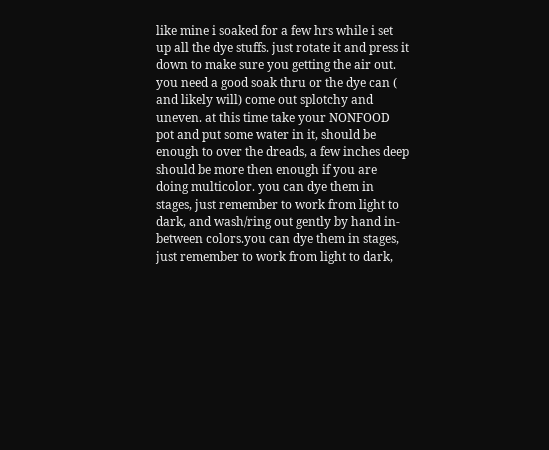like mine i soaked for a few hrs while i set up all the dye stuffs. just rotate it and press it down to make sure you getting the air out. you need a good soak thru or the dye can ( and likely will) come out splotchy and uneven. at this time take your NONFOOD pot and put some water in it, should be enough to over the dreads, a few inches deep should be more then enough if you are doing multicolor. you can dye them in stages, just remember to work from light to dark, and wash/ring out gently by hand in-between colors.you can dye them in stages, just remember to work from light to dark,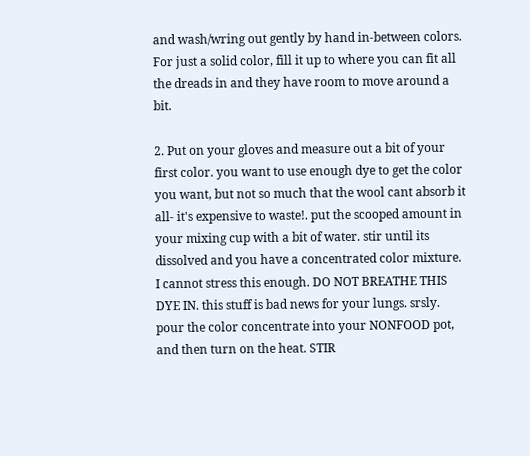and wash/wring out gently by hand in-between colors. For just a solid color, fill it up to where you can fit all the dreads in and they have room to move around a bit.

2. Put on your gloves and measure out a bit of your first color. you want to use enough dye to get the color you want, but not so much that the wool cant absorb it all- it's expensive to waste!. put the scooped amount in your mixing cup with a bit of water. stir until its dissolved and you have a concentrated color mixture. I cannot stress this enough. DO NOT BREATHE THIS DYE IN. this stuff is bad news for your lungs. srsly. pour the color concentrate into your NONFOOD pot, and then turn on the heat. STIR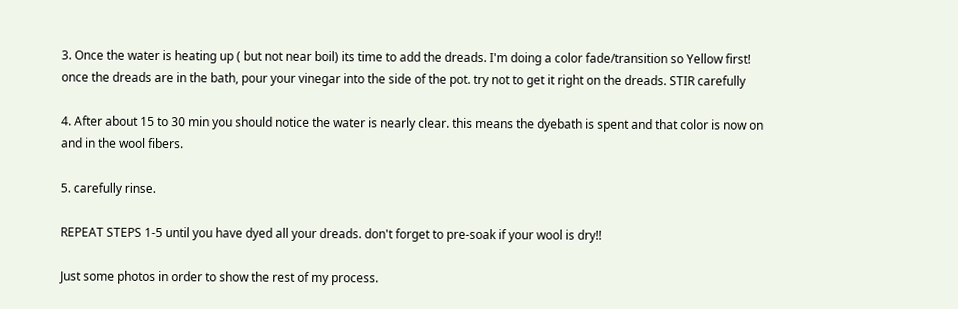3. Once the water is heating up ( but not near boil) its time to add the dreads. I'm doing a color fade/transition so Yellow first! once the dreads are in the bath, pour your vinegar into the side of the pot. try not to get it right on the dreads. STIR carefully

4. After about 15 to 30 min you should notice the water is nearly clear. this means the dyebath is spent and that color is now on and in the wool fibers.

5. carefully rinse.

REPEAT STEPS 1-5 until you have dyed all your dreads. don't forget to pre-soak if your wool is dry!!

Just some photos in order to show the rest of my process.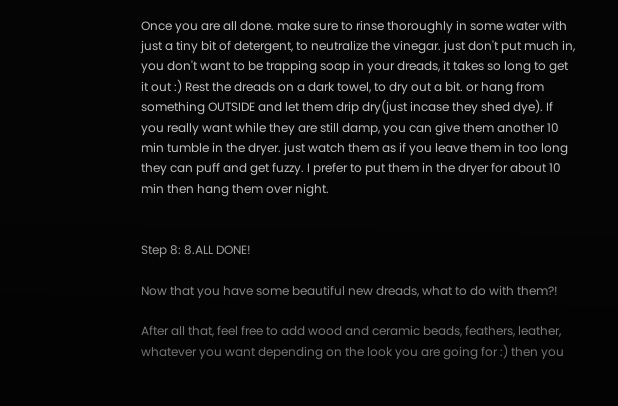Once you are all done. make sure to rinse thoroughly in some water with just a tiny bit of detergent, to neutralize the vinegar. just don't put much in, you don't want to be trapping soap in your dreads, it takes so long to get it out :) Rest the dreads on a dark towel, to dry out a bit. or hang from something OUTSIDE and let them drip dry(just incase they shed dye). If you really want while they are still damp, you can give them another 10 min tumble in the dryer. just watch them as if you leave them in too long they can puff and get fuzzy. I prefer to put them in the dryer for about 10 min then hang them over night.


Step 8: 8.ALL DONE!

Now that you have some beautiful new dreads, what to do with them?!

After all that, feel free to add wood and ceramic beads, feathers, leather, whatever you want depending on the look you are going for :) then you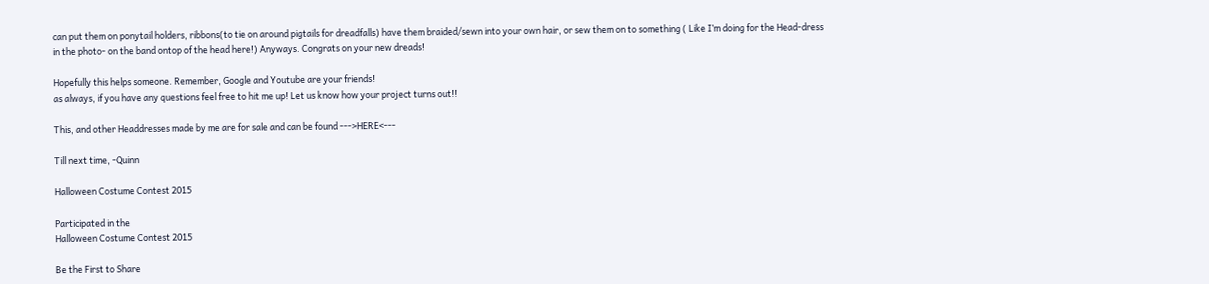can put them on ponytail holders, ribbons(to tie on around pigtails for dreadfalls) have them braided/sewn into your own hair, or sew them on to something ( Like I’m doing for the Head-dress in the photo- on the band ontop of the head here!) Anyways. Congrats on your new dreads!

Hopefully this helps someone. Remember, Google and Youtube are your friends!
as always, if you have any questions feel free to hit me up! Let us know how your project turns out!!

This, and other Headdresses made by me are for sale and can be found --->HERE<---

Till next time, -Quinn

Halloween Costume Contest 2015

Participated in the
Halloween Costume Contest 2015

Be the First to Share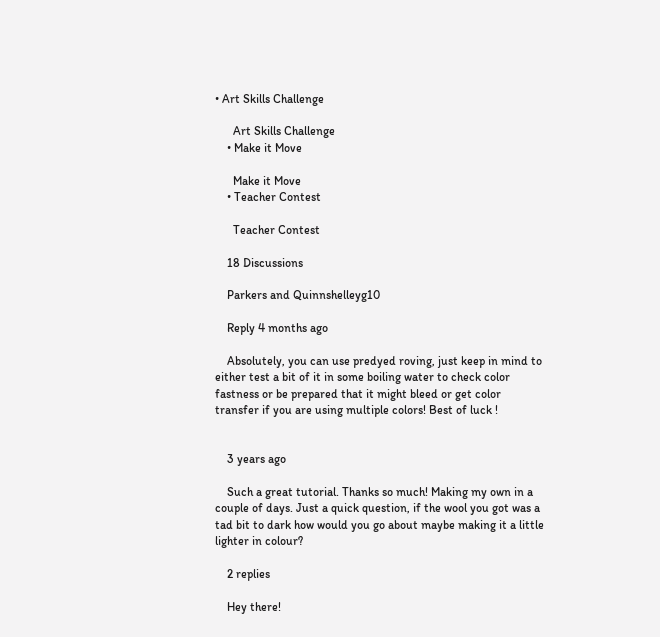• Art Skills Challenge

      Art Skills Challenge
    • Make it Move

      Make it Move
    • Teacher Contest

      Teacher Contest

    18 Discussions

    Parkers and Quinnshelleyg10

    Reply 4 months ago

    Absolutely, you can use predyed roving, just keep in mind to either test a bit of it in some boiling water to check color fastness or be prepared that it might bleed or get color transfer if you are using multiple colors! Best of luck !


    3 years ago

    Such a great tutorial. Thanks so much! Making my own in a couple of days. Just a quick question, if the wool you got was a tad bit to dark how would you go about maybe making it a little lighter in colour?

    2 replies

    Hey there!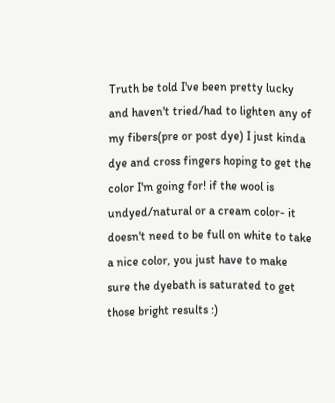Truth be told I've been pretty lucky and haven't tried/had to lighten any of my fibers(pre or post dye) I just kinda dye and cross fingers hoping to get the color I'm going for! if the wool is undyed/natural or a cream color- it doesn't need to be full on white to take a nice color, you just have to make sure the dyebath is saturated to get those bright results :)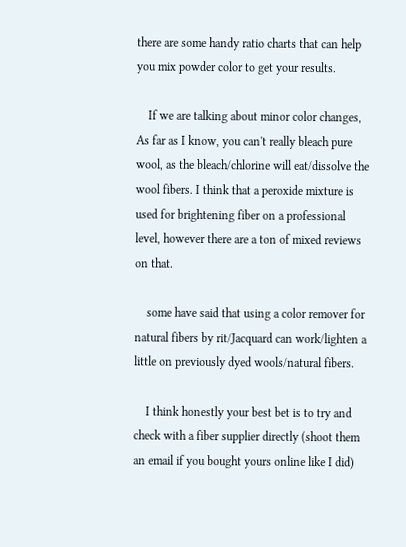there are some handy ratio charts that can help you mix powder color to get your results.

    If we are talking about minor color changes, As far as I know, you can't really bleach pure wool, as the bleach/chlorine will eat/dissolve the wool fibers. I think that a peroxide mixture is used for brightening fiber on a professional level, however there are a ton of mixed reviews on that.

    some have said that using a color remover for natural fibers by rit/Jacquard can work/lighten a little on previously dyed wools/natural fibers.

    I think honestly your best bet is to try and check with a fiber supplier directly (shoot them an email if you bought yours online like I did)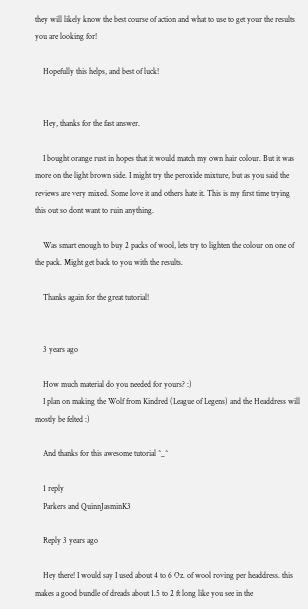they will likely know the best course of action and what to use to get your the results you are looking for!

    Hopefully this helps, and best of luck!


    Hey, thanks for the fast answer.

    I bought orange rust in hopes that it would match my own hair colour. But it was more on the light brown side. I might try the peroxide mixture, but as you said the reviews are very mixed. Some love it and others hate it. This is my first time trying this out so dont want to ruin anything.

    Was smart enough to buy 2 packs of wool, lets try to lighten the colour on one of the pack. Might get back to you with the results.

    Thanks again for the great tutorial!


    3 years ago

    How much material do you needed for yours? :)
    I plan on making the Wolf from Kindred (League of Legens) and the Headdress will mostly be felted :)

    And thanks for this awesome tutorial ^_^

    1 reply
    Parkers and QuinnJasminK3

    Reply 3 years ago

    Hey there! I would say I used about 4 to 6 Oz. of wool roving per headdress. this makes a good bundle of dreads about 1.5 to 2 ft long like you see in the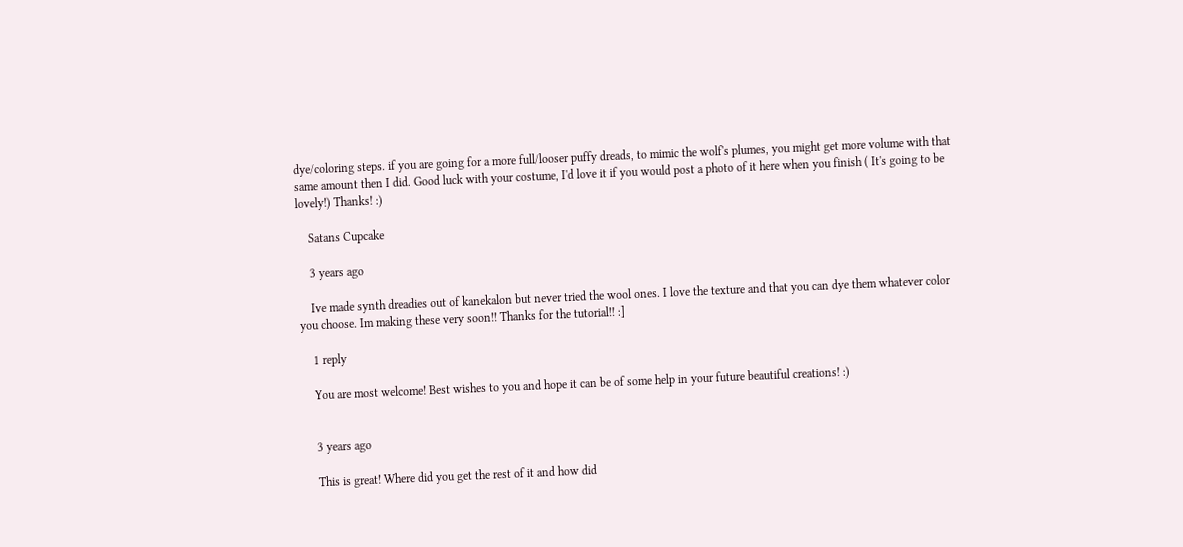dye/coloring steps. if you are going for a more full/looser puffy dreads, to mimic the wolf's plumes, you might get more volume with that same amount then I did. Good luck with your costume, I'd love it if you would post a photo of it here when you finish ( It's going to be lovely!) Thanks! :)

    Satans Cupcake

    3 years ago

    Ive made synth dreadies out of kanekalon but never tried the wool ones. I love the texture and that you can dye them whatever color you choose. Im making these very soon!! Thanks for the tutorial!! :]

    1 reply

    You are most welcome! Best wishes to you and hope it can be of some help in your future beautiful creations! :)


    3 years ago

    This is great! Where did you get the rest of it and how did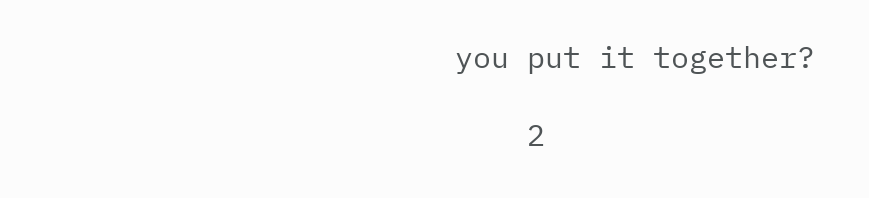you put it together?

    2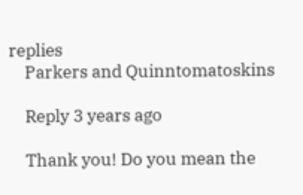replies
    Parkers and Quinntomatoskins

    Reply 3 years ago

    Thank you! Do you mean the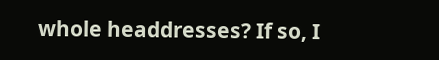whole headdresses? If so, I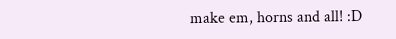make em, horns and all! :D